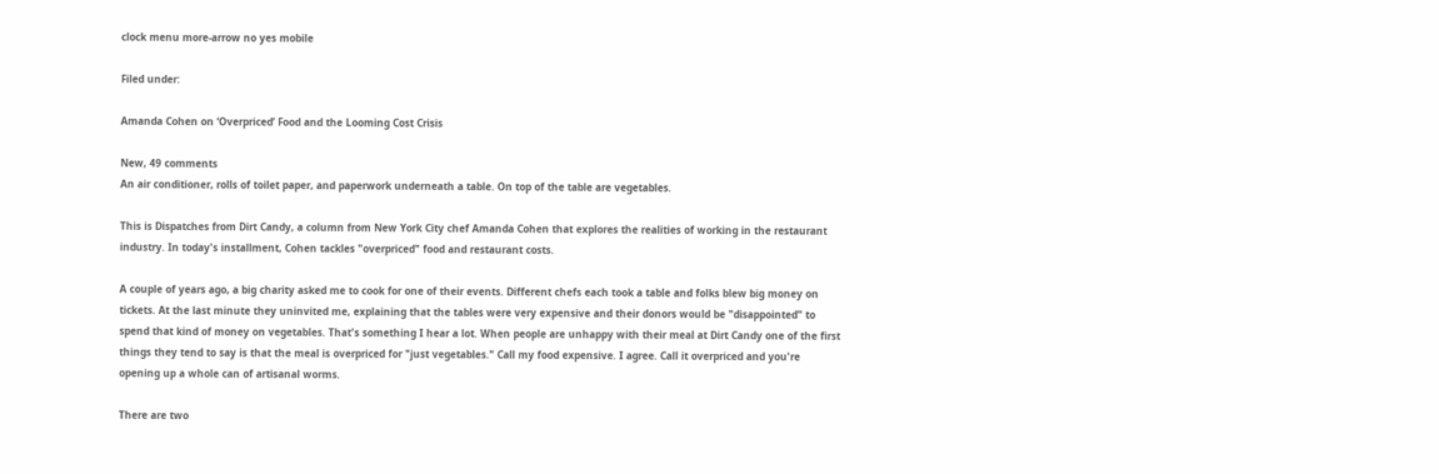clock menu more-arrow no yes mobile

Filed under:

Amanda Cohen on ‘Overpriced’ Food and the Looming Cost Crisis

New, 49 comments
An air conditioner, rolls of toilet paper, and paperwork underneath a table. On top of the table are vegetables.

This is Dispatches from Dirt Candy, a column from New York City chef Amanda Cohen that explores the realities of working in the restaurant industry. In today's installment, Cohen tackles "overpriced" food and restaurant costs.

A couple of years ago, a big charity asked me to cook for one of their events. Different chefs each took a table and folks blew big money on tickets. At the last minute they uninvited me, explaining that the tables were very expensive and their donors would be "disappointed" to spend that kind of money on vegetables. That's something I hear a lot. When people are unhappy with their meal at Dirt Candy one of the first things they tend to say is that the meal is overpriced for "just vegetables." Call my food expensive. I agree. Call it overpriced and you're opening up a whole can of artisanal worms.

There are two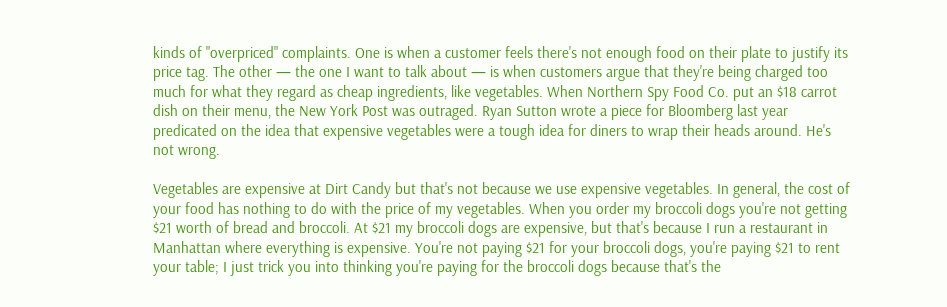kinds of "overpriced" complaints. One is when a customer feels there's not enough food on their plate to justify its price tag. The other — the one I want to talk about — is when customers argue that they're being charged too much for what they regard as cheap ingredients, like vegetables. When Northern Spy Food Co. put an $18 carrot dish on their menu, the New York Post was outraged. Ryan Sutton wrote a piece for Bloomberg last year predicated on the idea that expensive vegetables were a tough idea for diners to wrap their heads around. He's not wrong.

Vegetables are expensive at Dirt Candy but that's not because we use expensive vegetables. In general, the cost of your food has nothing to do with the price of my vegetables. When you order my broccoli dogs you're not getting $21 worth of bread and broccoli. At $21 my broccoli dogs are expensive, but that's because I run a restaurant in Manhattan where everything is expensive. You're not paying $21 for your broccoli dogs, you're paying $21 to rent your table; I just trick you into thinking you're paying for the broccoli dogs because that's the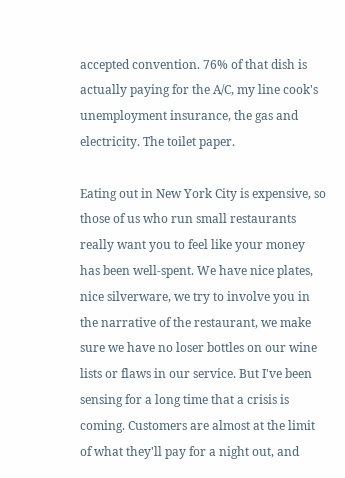accepted convention. 76% of that dish is actually paying for the A/C, my line cook's unemployment insurance, the gas and electricity. The toilet paper.

Eating out in New York City is expensive, so those of us who run small restaurants really want you to feel like your money has been well-spent. We have nice plates, nice silverware, we try to involve you in the narrative of the restaurant, we make sure we have no loser bottles on our wine lists or flaws in our service. But I've been sensing for a long time that a crisis is coming. Customers are almost at the limit of what they'll pay for a night out, and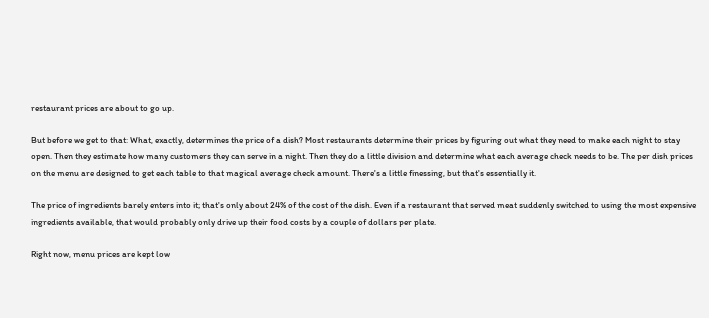restaurant prices are about to go up.

But before we get to that: What, exactly, determines the price of a dish? Most restaurants determine their prices by figuring out what they need to make each night to stay open. Then they estimate how many customers they can serve in a night. Then they do a little division and determine what each average check needs to be. The per dish prices on the menu are designed to get each table to that magical average check amount. There's a little finessing, but that's essentially it.

The price of ingredients barely enters into it; that's only about 24% of the cost of the dish. Even if a restaurant that served meat suddenly switched to using the most expensive ingredients available, that would probably only drive up their food costs by a couple of dollars per plate.

Right now, menu prices are kept low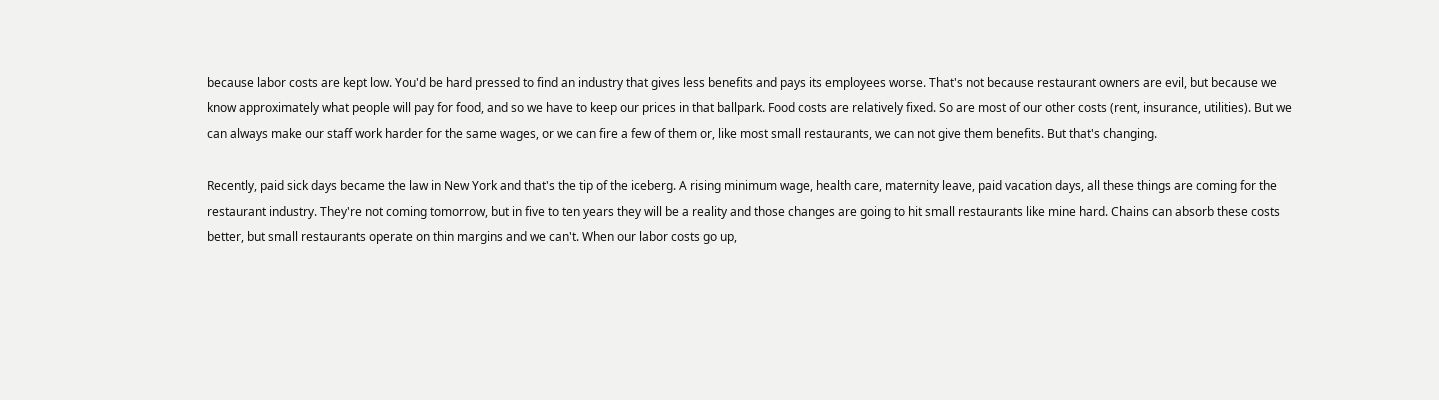because labor costs are kept low. You'd be hard pressed to find an industry that gives less benefits and pays its employees worse. That's not because restaurant owners are evil, but because we know approximately what people will pay for food, and so we have to keep our prices in that ballpark. Food costs are relatively fixed. So are most of our other costs (rent, insurance, utilities). But we can always make our staff work harder for the same wages, or we can fire a few of them or, like most small restaurants, we can not give them benefits. But that's changing.

Recently, paid sick days became the law in New York and that's the tip of the iceberg. A rising minimum wage, health care, maternity leave, paid vacation days, all these things are coming for the restaurant industry. They're not coming tomorrow, but in five to ten years they will be a reality and those changes are going to hit small restaurants like mine hard. Chains can absorb these costs better, but small restaurants operate on thin margins and we can't. When our labor costs go up,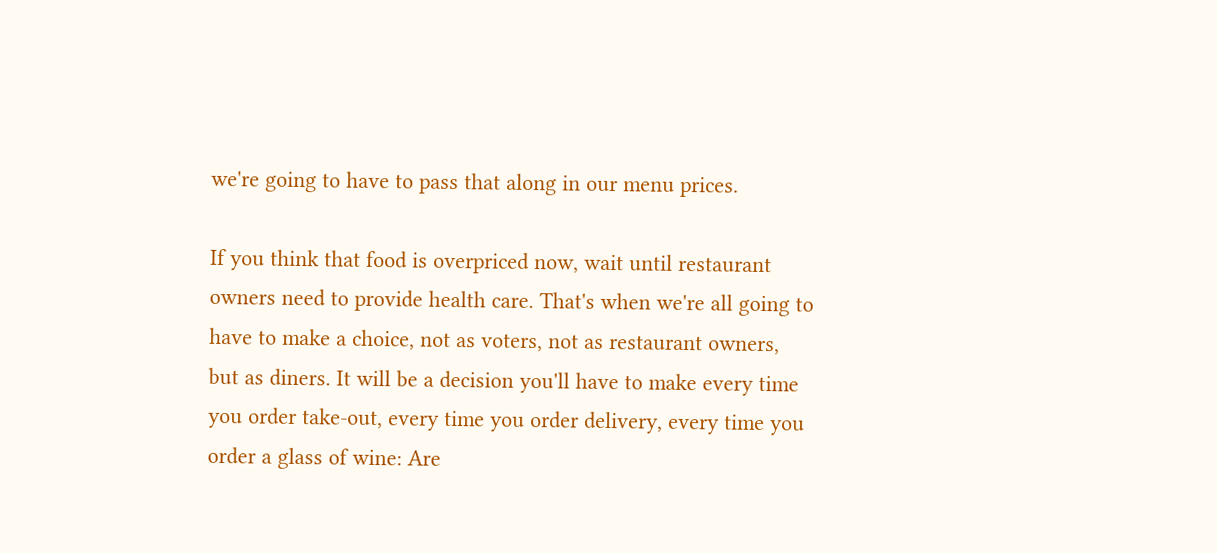we're going to have to pass that along in our menu prices.

If you think that food is overpriced now, wait until restaurant owners need to provide health care. That's when we're all going to have to make a choice, not as voters, not as restaurant owners, but as diners. It will be a decision you'll have to make every time you order take-out, every time you order delivery, every time you order a glass of wine: Are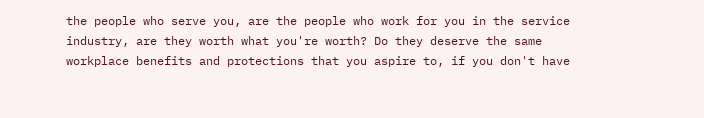the people who serve you, are the people who work for you in the service industry, are they worth what you're worth? Do they deserve the same workplace benefits and protections that you aspire to, if you don't have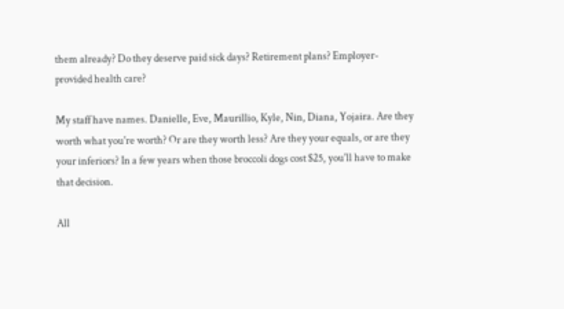them already? Do they deserve paid sick days? Retirement plans? Employer-provided health care?

My staff have names. Danielle, Eve, Maurillio, Kyle, Nin, Diana, Yojaira. Are they worth what you're worth? Or are they worth less? Are they your equals, or are they your inferiors? In a few years when those broccoli dogs cost $25, you'll have to make that decision.

All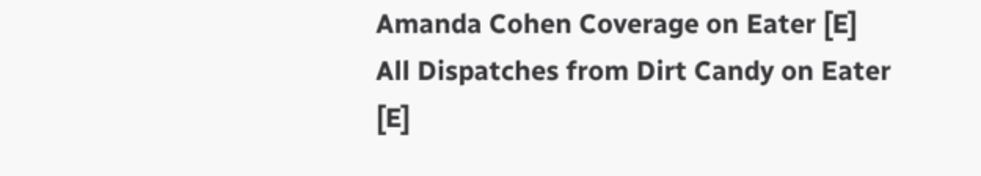Amanda Cohen Coverage on Eater [E]
All Dispatches from Dirt Candy on Eater [E]